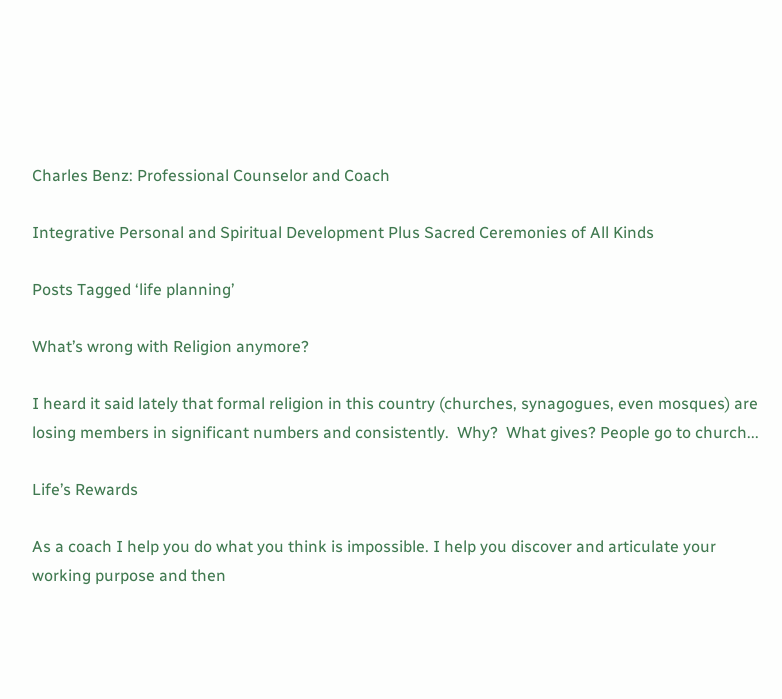Charles Benz: Professional Counselor and Coach

Integrative Personal and Spiritual Development Plus Sacred Ceremonies of All Kinds

Posts Tagged ‘life planning’

What’s wrong with Religion anymore?

I heard it said lately that formal religion in this country (churches, synagogues, even mosques) are losing members in significant numbers and consistently.  Why?  What gives? People go to church...

Life’s Rewards

As a coach I help you do what you think is impossible. I help you discover and articulate your working purpose and then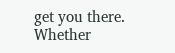get you there.   Whether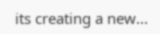its creating a new...